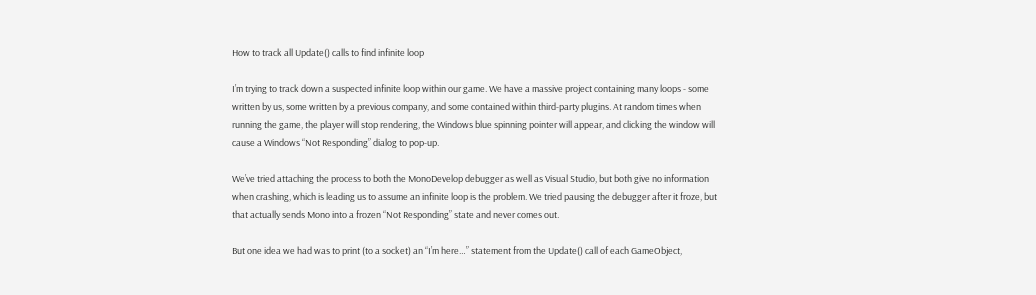How to track all Update() calls to find infinite loop

I’m trying to track down a suspected infinite loop within our game. We have a massive project containing many loops - some written by us, some written by a previous company, and some contained within third-party plugins. At random times when running the game, the player will stop rendering, the Windows blue spinning pointer will appear, and clicking the window will cause a Windows “Not Responding” dialog to pop-up.

We’ve tried attaching the process to both the MonoDevelop debugger as well as Visual Studio, but both give no information when crashing, which is leading us to assume an infinite loop is the problem. We tried pausing the debugger after it froze, but that actually sends Mono into a frozen “Not Responding” state and never comes out.

But one idea we had was to print (to a socket) an “I’m here…” statement from the Update() call of each GameObject,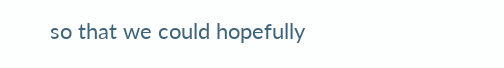so that we could hopefully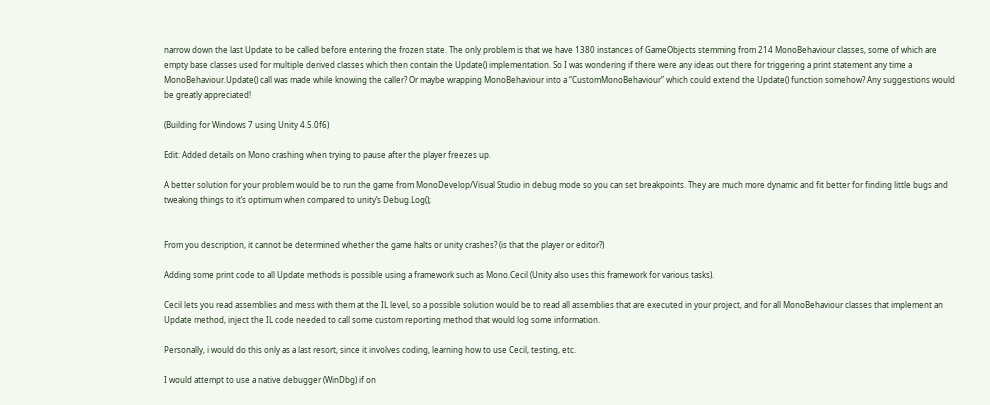narrow down the last Update to be called before entering the frozen state. The only problem is that we have 1380 instances of GameObjects stemming from 214 MonoBehaviour classes, some of which are empty base classes used for multiple derived classes which then contain the Update() implementation. So I was wondering if there were any ideas out there for triggering a print statement any time a MonoBehaviour.Update() call was made while knowing the caller? Or maybe wrapping MonoBehaviour into a “CustomMonoBehaviour” which could extend the Update() function somehow? Any suggestions would be greatly appreciated!

(Building for Windows 7 using Unity 4.5.0f6)

Edit: Added details on Mono crashing when trying to pause after the player freezes up.

A better solution for your problem would be to run the game from MonoDevelop/Visual Studio in debug mode so you can set breakpoints. They are much more dynamic and fit better for finding little bugs and tweaking things to it’s optimum when compared to unity’s Debug.Log();


From you description, it cannot be determined whether the game halts or unity crashes? (is that the player or editor?)

Adding some print code to all Update methods is possible using a framework such as Mono.Cecil (Unity also uses this framework for various tasks).

Cecil lets you read assemblies and mess with them at the IL level, so a possible solution would be to read all assemblies that are executed in your project, and for all MonoBehaviour classes that implement an Update method, inject the IL code needed to call some custom reporting method that would log some information.

Personally, i would do this only as a last resort, since it involves coding, learning how to use Cecil, testing, etc.

I would attempt to use a native debugger (WinDbg) if on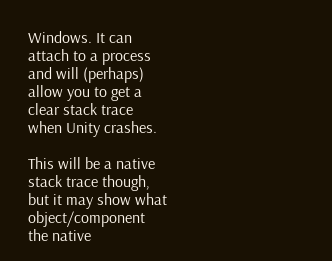Windows. It can attach to a process and will (perhaps) allow you to get a clear stack trace when Unity crashes.

This will be a native stack trace though, but it may show what object/component the native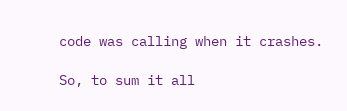code was calling when it crashes.

So, to sum it all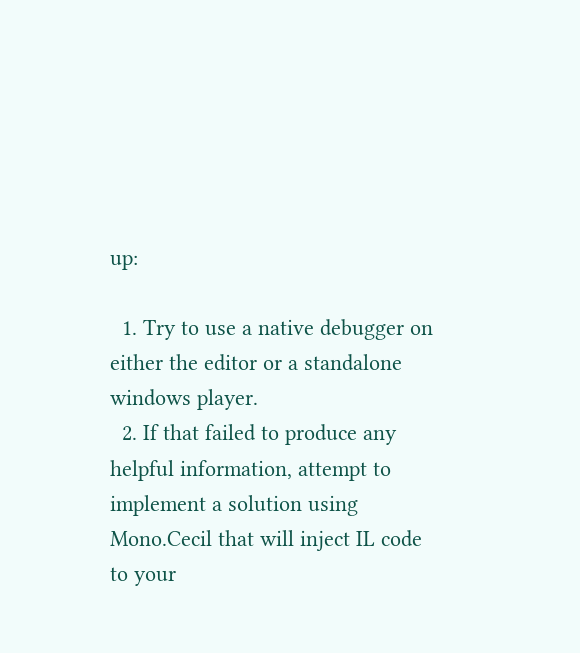up:

  1. Try to use a native debugger on either the editor or a standalone windows player.
  2. If that failed to produce any helpful information, attempt to implement a solution using Mono.Cecil that will inject IL code to your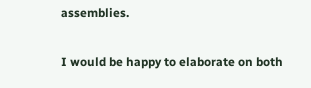assemblies.

I would be happy to elaborate on both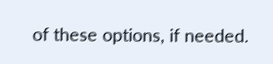of these options, if needed.